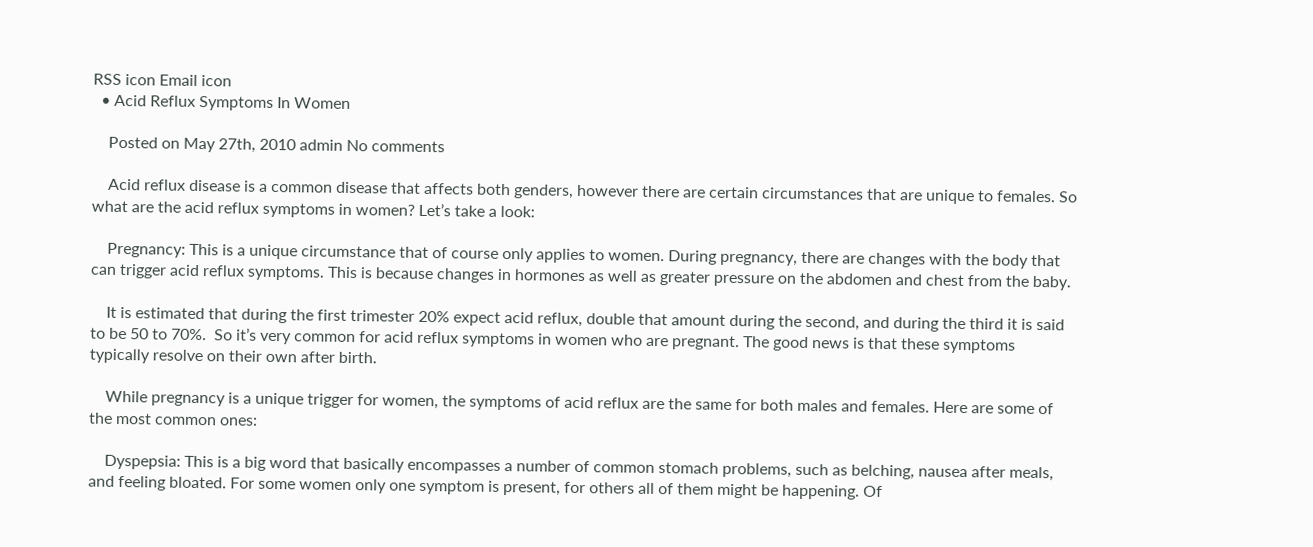RSS icon Email icon
  • Acid Reflux Symptoms In Women

    Posted on May 27th, 2010 admin No comments

    Acid reflux disease is a common disease that affects both genders, however there are certain circumstances that are unique to females. So what are the acid reflux symptoms in women? Let’s take a look:

    Pregnancy: This is a unique circumstance that of course only applies to women. During pregnancy, there are changes with the body that can trigger acid reflux symptoms. This is because changes in hormones as well as greater pressure on the abdomen and chest from the baby.

    It is estimated that during the first trimester 20% expect acid reflux, double that amount during the second, and during the third it is said to be 50 to 70%.  So it’s very common for acid reflux symptoms in women who are pregnant. The good news is that these symptoms typically resolve on their own after birth.

    While pregnancy is a unique trigger for women, the symptoms of acid reflux are the same for both males and females. Here are some of the most common ones:

    Dyspepsia: This is a big word that basically encompasses a number of common stomach problems, such as belching, nausea after meals, and feeling bloated. For some women only one symptom is present, for others all of them might be happening. Of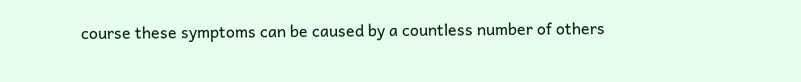course these symptoms can be caused by a countless number of others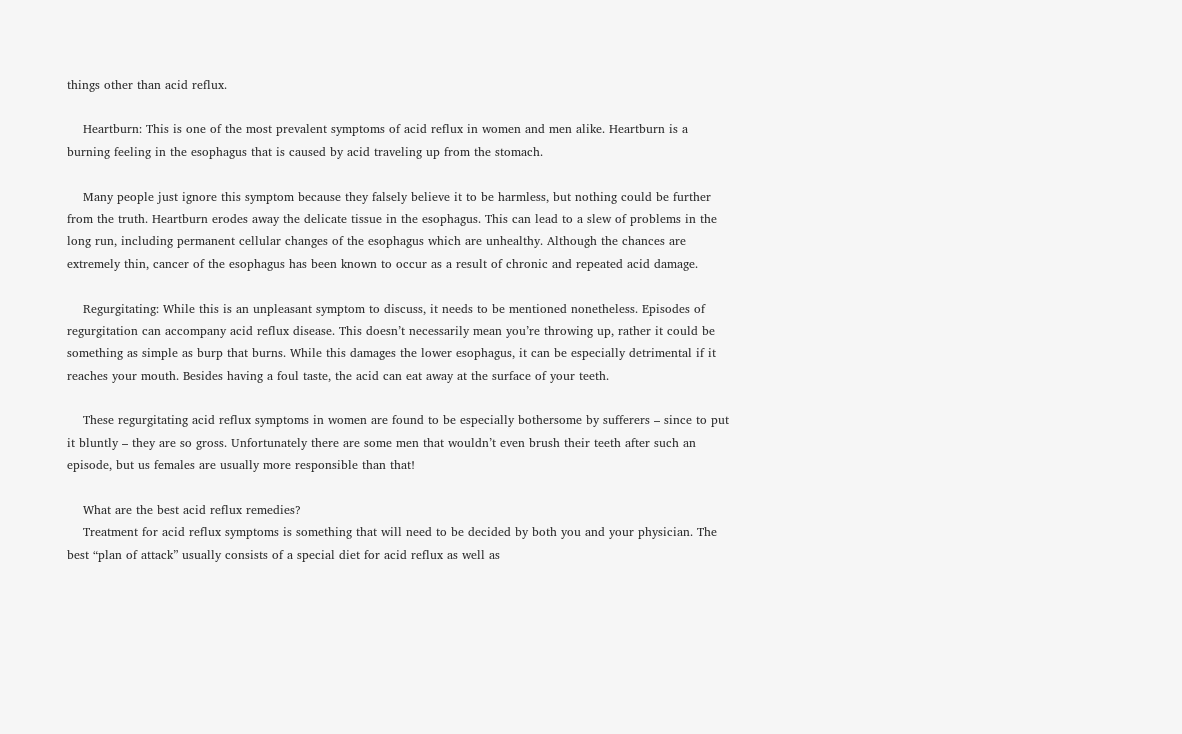things other than acid reflux.

    Heartburn: This is one of the most prevalent symptoms of acid reflux in women and men alike. Heartburn is a burning feeling in the esophagus that is caused by acid traveling up from the stomach.

    Many people just ignore this symptom because they falsely believe it to be harmless, but nothing could be further from the truth. Heartburn erodes away the delicate tissue in the esophagus. This can lead to a slew of problems in the long run, including permanent cellular changes of the esophagus which are unhealthy. Although the chances are extremely thin, cancer of the esophagus has been known to occur as a result of chronic and repeated acid damage.

    Regurgitating: While this is an unpleasant symptom to discuss, it needs to be mentioned nonetheless. Episodes of regurgitation can accompany acid reflux disease. This doesn’t necessarily mean you’re throwing up, rather it could be something as simple as burp that burns. While this damages the lower esophagus, it can be especially detrimental if it reaches your mouth. Besides having a foul taste, the acid can eat away at the surface of your teeth.

    These regurgitating acid reflux symptoms in women are found to be especially bothersome by sufferers – since to put it bluntly – they are so gross. Unfortunately there are some men that wouldn’t even brush their teeth after such an episode, but us females are usually more responsible than that!

    What are the best acid reflux remedies?
    Treatment for acid reflux symptoms is something that will need to be decided by both you and your physician. The best “plan of attack” usually consists of a special diet for acid reflux as well as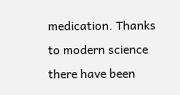medication. Thanks to modern science there have been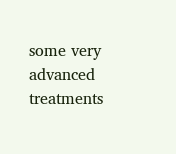some very advanced treatments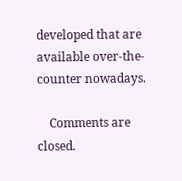developed that are available over-the-counter nowadays.

    Comments are closed.